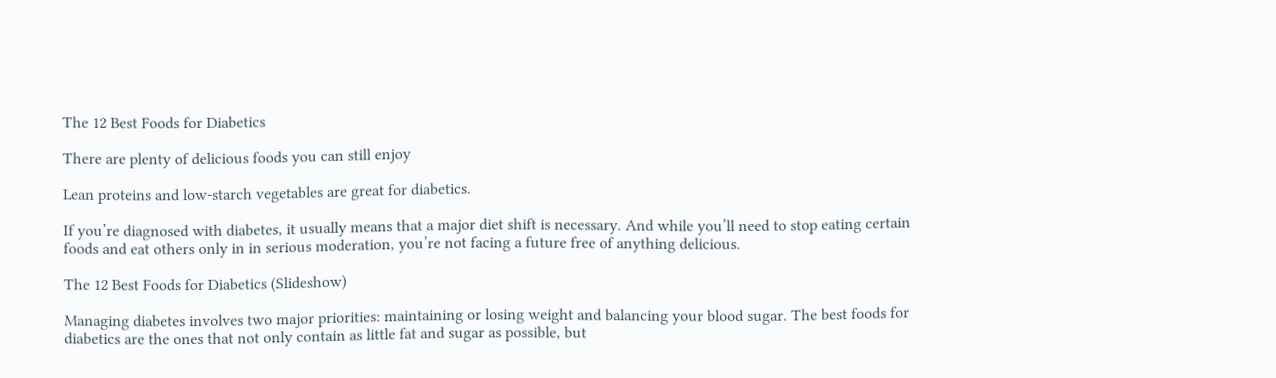The 12 Best Foods for Diabetics

There are plenty of delicious foods you can still enjoy

Lean proteins and low-starch vegetables are great for diabetics.

If you’re diagnosed with diabetes, it usually means that a major diet shift is necessary. And while you’ll need to stop eating certain foods and eat others only in in serious moderation, you’re not facing a future free of anything delicious.

The 12 Best Foods for Diabetics (Slideshow)

Managing diabetes involves two major priorities: maintaining or losing weight and balancing your blood sugar. The best foods for diabetics are the ones that not only contain as little fat and sugar as possible, but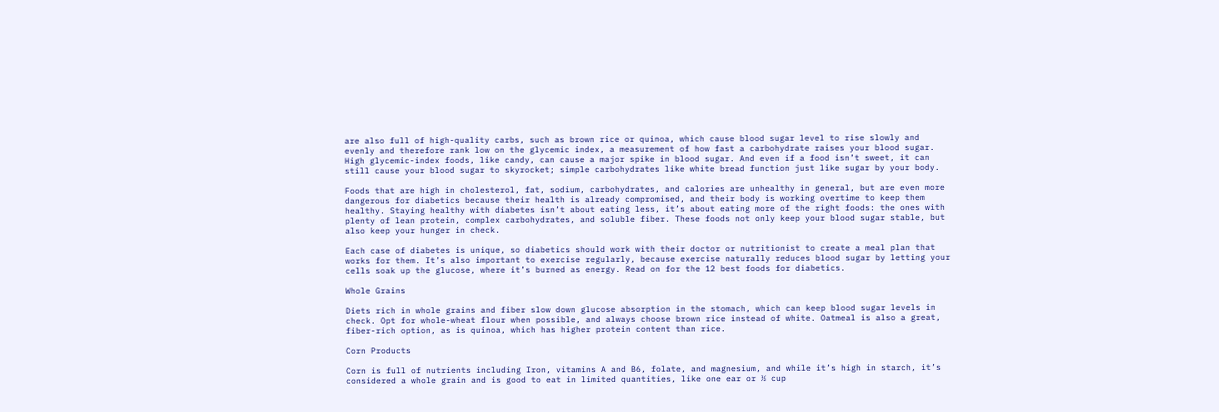are also full of high-quality carbs, such as brown rice or quinoa, which cause blood sugar level to rise slowly and evenly and therefore rank low on the glycemic index, a measurement of how fast a carbohydrate raises your blood sugar. High glycemic-index foods, like candy, can cause a major spike in blood sugar. And even if a food isn’t sweet, it can still cause your blood sugar to skyrocket; simple carbohydrates like white bread function just like sugar by your body.

Foods that are high in cholesterol, fat, sodium, carbohydrates, and calories are unhealthy in general, but are even more dangerous for diabetics because their health is already compromised, and their body is working overtime to keep them healthy. Staying healthy with diabetes isn’t about eating less, it’s about eating more of the right foods: the ones with plenty of lean protein, complex carbohydrates, and soluble fiber. These foods not only keep your blood sugar stable, but also keep your hunger in check.

Each case of diabetes is unique, so diabetics should work with their doctor or nutritionist to create a meal plan that works for them. It’s also important to exercise regularly, because exercise naturally reduces blood sugar by letting your cells soak up the glucose, where it’s burned as energy. Read on for the 12 best foods for diabetics.

Whole Grains

Diets rich in whole grains and fiber slow down glucose absorption in the stomach, which can keep blood sugar levels in check. Opt for whole-wheat flour when possible, and always choose brown rice instead of white. Oatmeal is also a great, fiber-rich option, as is quinoa, which has higher protein content than rice.

Corn Products

Corn is full of nutrients including Iron, vitamins A and B6, folate, and magnesium, and while it’s high in starch, it’s considered a whole grain and is good to eat in limited quantities, like one ear or ½ cup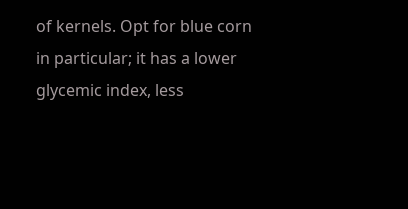of kernels. Opt for blue corn in particular; it has a lower glycemic index, less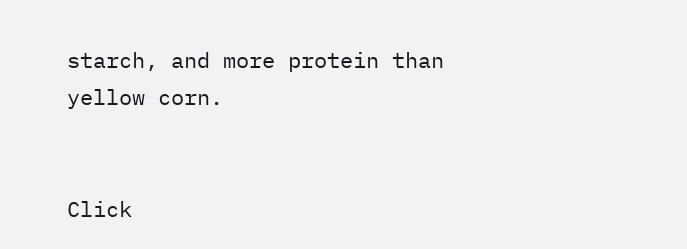starch, and more protein than yellow corn.


Click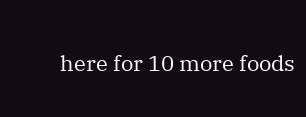here for 10 more foods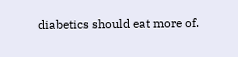diabetics should eat more of.